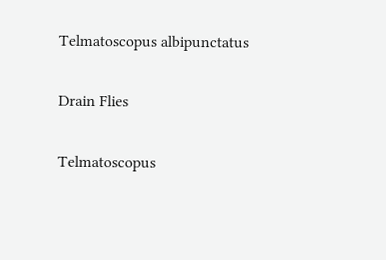Telmatoscopus albipunctatus

Drain Flies

Telmatoscopus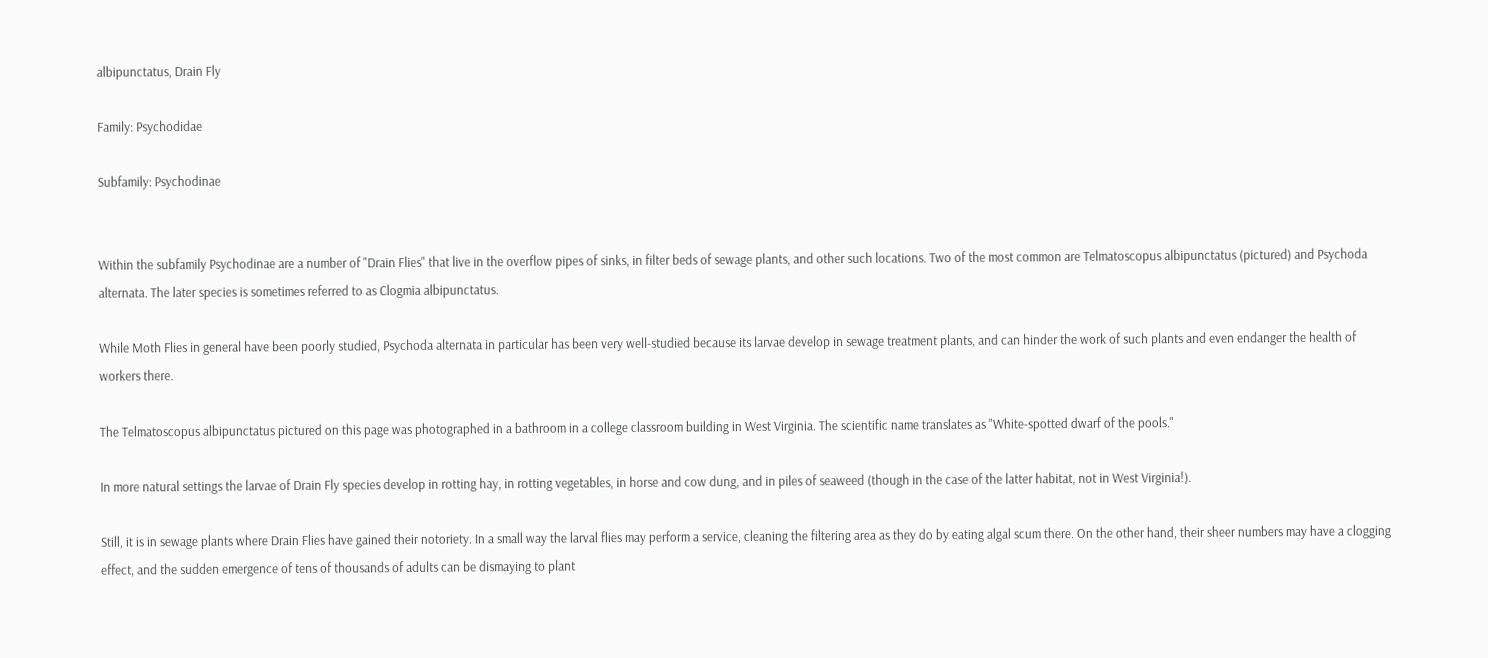albipunctatus, Drain Fly

Family: Psychodidae

Subfamily: Psychodinae


Within the subfamily Psychodinae are a number of "Drain Flies" that live in the overflow pipes of sinks, in filter beds of sewage plants, and other such locations. Two of the most common are Telmatoscopus albipunctatus (pictured) and Psychoda alternata. The later species is sometimes referred to as Clogmia albipunctatus.

While Moth Flies in general have been poorly studied, Psychoda alternata in particular has been very well-studied because its larvae develop in sewage treatment plants, and can hinder the work of such plants and even endanger the health of workers there.

The Telmatoscopus albipunctatus pictured on this page was photographed in a bathroom in a college classroom building in West Virginia. The scientific name translates as "White-spotted dwarf of the pools."

In more natural settings the larvae of Drain Fly species develop in rotting hay, in rotting vegetables, in horse and cow dung, and in piles of seaweed (though in the case of the latter habitat, not in West Virginia!).

Still, it is in sewage plants where Drain Flies have gained their notoriety. In a small way the larval flies may perform a service, cleaning the filtering area as they do by eating algal scum there. On the other hand, their sheer numbers may have a clogging effect, and the sudden emergence of tens of thousands of adults can be dismaying to plant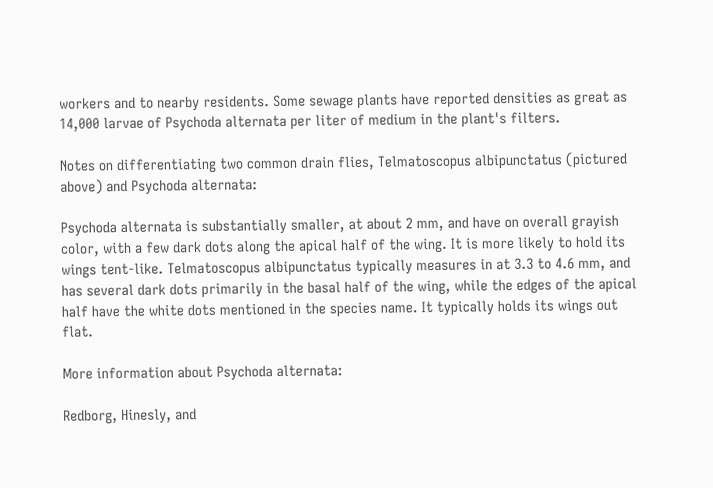workers and to nearby residents. Some sewage plants have reported densities as great as 14,000 larvae of Psychoda alternata per liter of medium in the plant's filters.

Notes on differentiating two common drain flies, Telmatoscopus albipunctatus (pictured above) and Psychoda alternata:

Psychoda alternata is substantially smaller, at about 2 mm, and have on overall grayish color, with a few dark dots along the apical half of the wing. It is more likely to hold its wings tent-like. Telmatoscopus albipunctatus typically measures in at 3.3 to 4.6 mm, and has several dark dots primarily in the basal half of the wing, while the edges of the apical half have the white dots mentioned in the species name. It typically holds its wings out flat.

More information about Psychoda alternata:

Redborg, Hinesly, and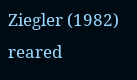Ziegler (1982) reared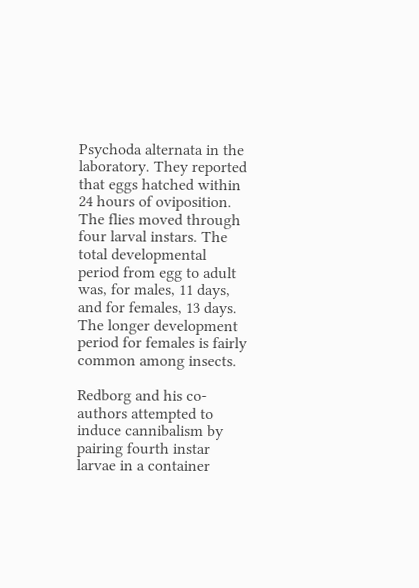Psychoda alternata in the laboratory. They reported that eggs hatched within 24 hours of oviposition. The flies moved through four larval instars. The total developmental period from egg to adult was, for males, 11 days, and for females, 13 days. The longer development period for females is fairly common among insects.

Redborg and his co-authors attempted to induce cannibalism by pairing fourth instar larvae in a container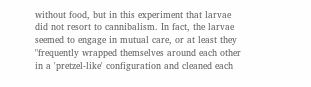without food, but in this experiment that larvae did not resort to cannibalism. In fact, the larvae seemed to engage in mutual care, or at least they "frequently wrapped themselves around each other in a 'pretzel-like' configuration and cleaned each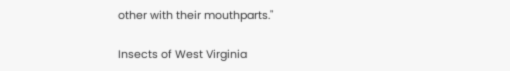other with their mouthparts."

Insects of West Virginia